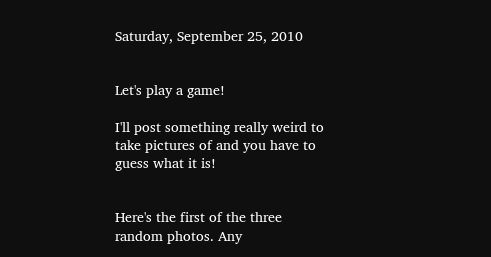Saturday, September 25, 2010


Let's play a game!

I'll post something really weird to take pictures of and you have to guess what it is!


Here's the first of the three random photos. Any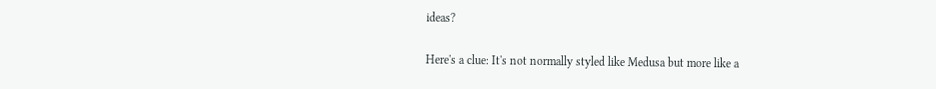ideas?

Here's a clue: It's not normally styled like Medusa but more like a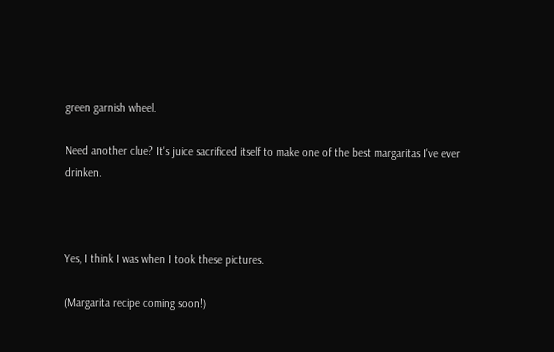green garnish wheel.

Need another clue? It's juice sacrificed itself to make one of the best margaritas I've ever drinken.



Yes, I think I was when I took these pictures.

(Margarita recipe coming soon!)